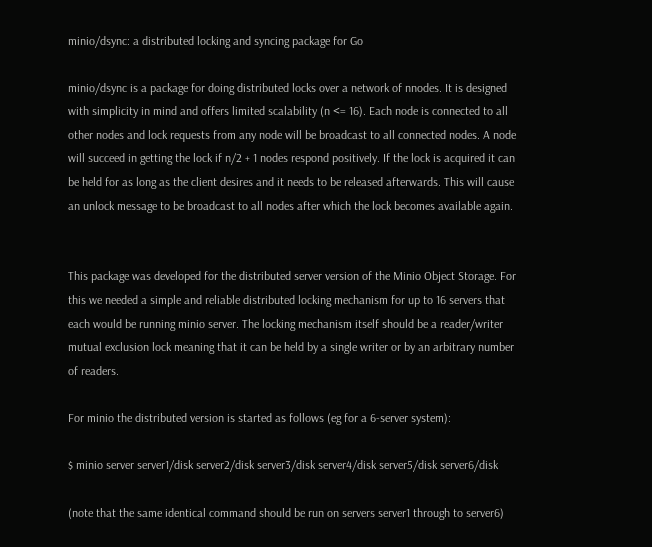minio/dsync: a distributed locking and syncing package for Go

minio/dsync is a package for doing distributed locks over a network of nnodes. It is designed with simplicity in mind and offers limited scalability (n <= 16). Each node is connected to all other nodes and lock requests from any node will be broadcast to all connected nodes. A node will succeed in getting the lock if n/2 + 1 nodes respond positively. If the lock is acquired it can be held for as long as the client desires and it needs to be released afterwards. This will cause an unlock message to be broadcast to all nodes after which the lock becomes available again.


This package was developed for the distributed server version of the Minio Object Storage. For this we needed a simple and reliable distributed locking mechanism for up to 16 servers that each would be running minio server. The locking mechanism itself should be a reader/writer mutual exclusion lock meaning that it can be held by a single writer or by an arbitrary number of readers.

For minio the distributed version is started as follows (eg for a 6-server system):

$ minio server server1/disk server2/disk server3/disk server4/disk server5/disk server6/disk

(note that the same identical command should be run on servers server1 through to server6)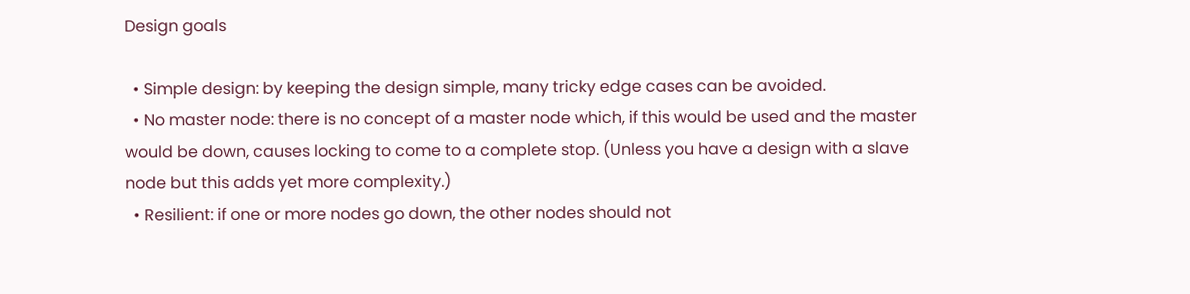Design goals

  • Simple design: by keeping the design simple, many tricky edge cases can be avoided.
  • No master node: there is no concept of a master node which, if this would be used and the master would be down, causes locking to come to a complete stop. (Unless you have a design with a slave node but this adds yet more complexity.)
  • Resilient: if one or more nodes go down, the other nodes should not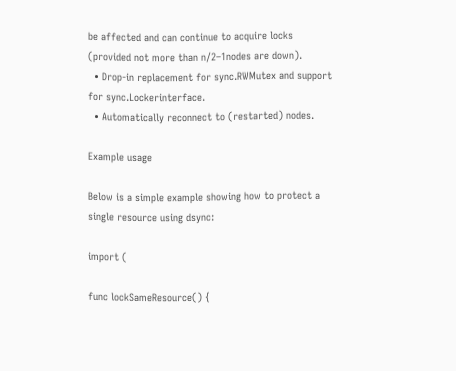be affected and can continue to acquire locks (provided not more than n/2–1nodes are down).
  • Drop-in replacement for sync.RWMutex and support for sync.Lockerinterface.
  • Automatically reconnect to (restarted) nodes.

Example usage

Below is a simple example showing how to protect a single resource using dsync:

import (

func lockSameResource() {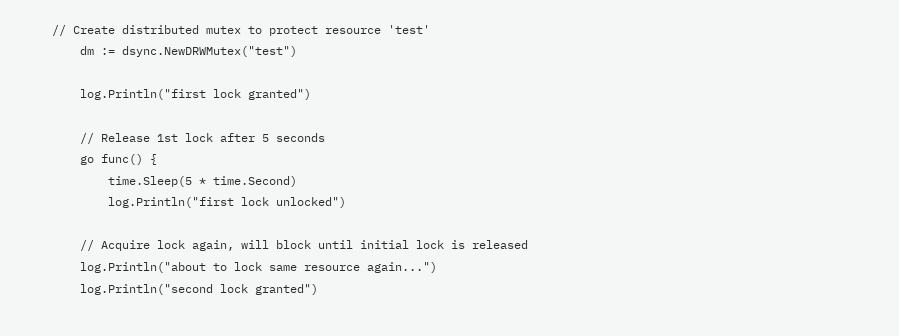// Create distributed mutex to protect resource 'test'
    dm := dsync.NewDRWMutex("test")

    log.Println("first lock granted")

    // Release 1st lock after 5 seconds
    go func() {
        time.Sleep(5 * time.Second)
        log.Println("first lock unlocked")

    // Acquire lock again, will block until initial lock is released
    log.Println("about to lock same resource again...")
    log.Println("second lock granted")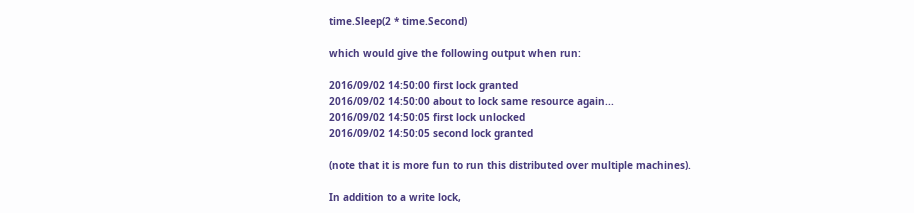time.Sleep(2 * time.Second)

which would give the following output when run:

2016/09/02 14:50:00 first lock granted
2016/09/02 14:50:00 about to lock same resource again...
2016/09/02 14:50:05 first lock unlocked
2016/09/02 14:50:05 second lock granted

(note that it is more fun to run this distributed over multiple machines).

In addition to a write lock,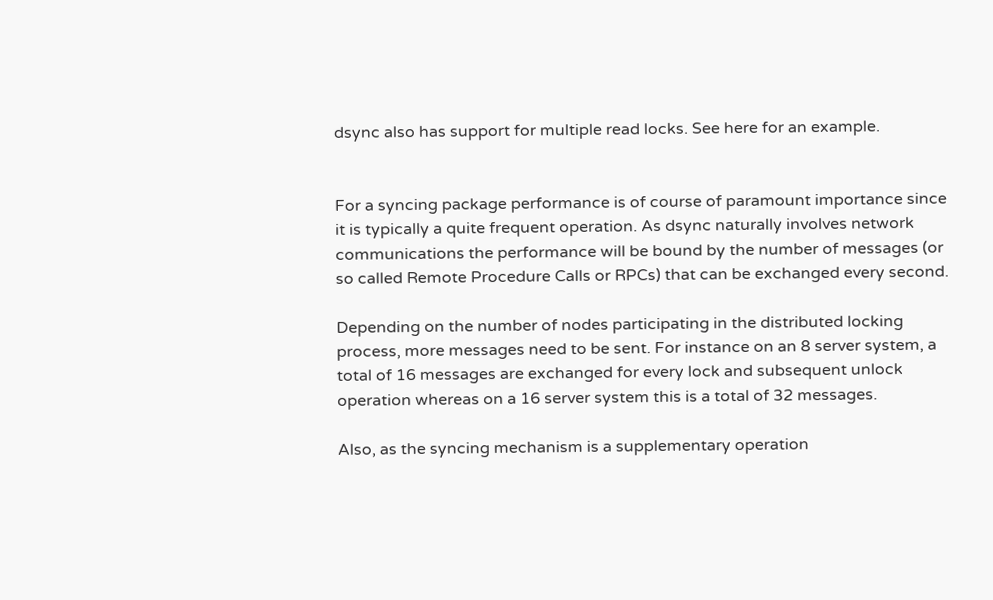dsync also has support for multiple read locks. See here for an example.


For a syncing package performance is of course of paramount importance since it is typically a quite frequent operation. As dsync naturally involves network communications the performance will be bound by the number of messages (or so called Remote Procedure Calls or RPCs) that can be exchanged every second.

Depending on the number of nodes participating in the distributed locking process, more messages need to be sent. For instance on an 8 server system, a total of 16 messages are exchanged for every lock and subsequent unlock operation whereas on a 16 server system this is a total of 32 messages.

Also, as the syncing mechanism is a supplementary operation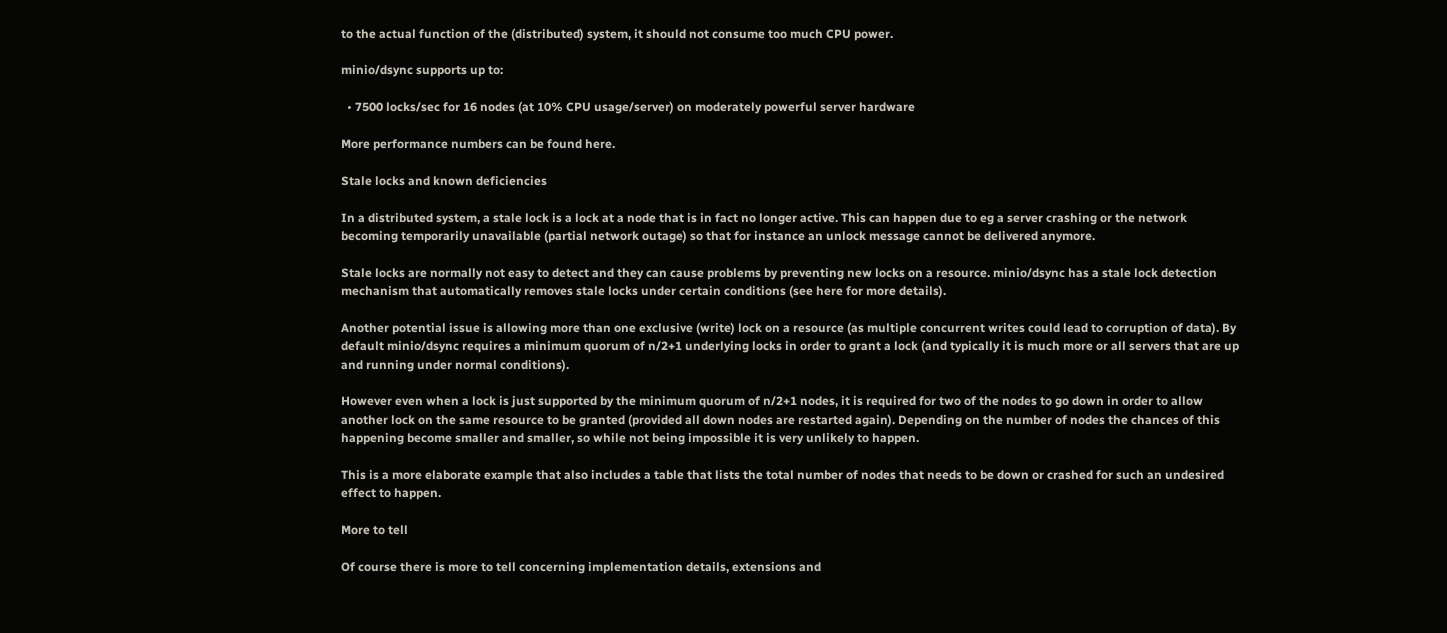to the actual function of the (distributed) system, it should not consume too much CPU power.

minio/dsync supports up to:

  • 7500 locks/sec for 16 nodes (at 10% CPU usage/server) on moderately powerful server hardware

More performance numbers can be found here.

Stale locks and known deficiencies

In a distributed system, a stale lock is a lock at a node that is in fact no longer active. This can happen due to eg a server crashing or the network becoming temporarily unavailable (partial network outage) so that for instance an unlock message cannot be delivered anymore.

Stale locks are normally not easy to detect and they can cause problems by preventing new locks on a resource. minio/dsync has a stale lock detection mechanism that automatically removes stale locks under certain conditions (see here for more details).

Another potential issue is allowing more than one exclusive (write) lock on a resource (as multiple concurrent writes could lead to corruption of data). By default minio/dsync requires a minimum quorum of n/2+1 underlying locks in order to grant a lock (and typically it is much more or all servers that are up and running under normal conditions).

However even when a lock is just supported by the minimum quorum of n/2+1 nodes, it is required for two of the nodes to go down in order to allow another lock on the same resource to be granted (provided all down nodes are restarted again). Depending on the number of nodes the chances of this happening become smaller and smaller, so while not being impossible it is very unlikely to happen.

This is a more elaborate example that also includes a table that lists the total number of nodes that needs to be down or crashed for such an undesired effect to happen.

More to tell

Of course there is more to tell concerning implementation details, extensions and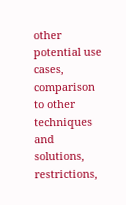other potential use cases, comparison to other techniques and solutions, restrictions,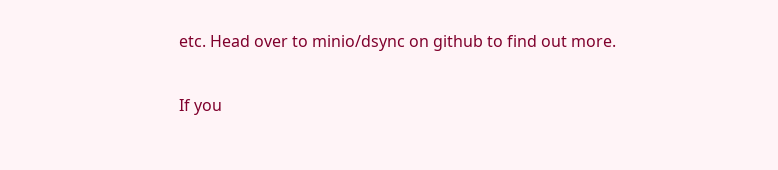etc. Head over to minio/dsync on github to find out more.

If you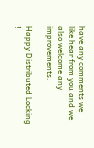have any comments we like hear from you and we also welcome any improvements.

Happy Distributed Locking !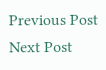Previous Post Next Post